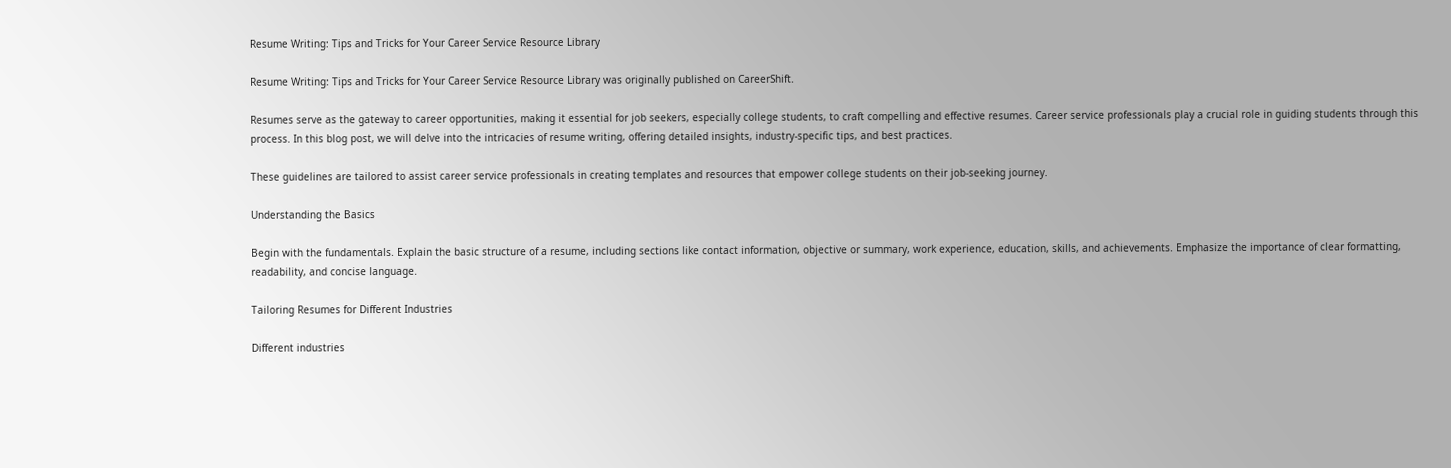Resume Writing: Tips and Tricks for Your Career Service Resource Library

Resume Writing: Tips and Tricks for Your Career Service Resource Library was originally published on CareerShift.

Resumes serve as the gateway to career opportunities, making it essential for job seekers, especially college students, to craft compelling and effective resumes. Career service professionals play a crucial role in guiding students through this process. In this blog post, we will delve into the intricacies of resume writing, offering detailed insights, industry-specific tips, and best practices.

These guidelines are tailored to assist career service professionals in creating templates and resources that empower college students on their job-seeking journey.

Understanding the Basics

Begin with the fundamentals. Explain the basic structure of a resume, including sections like contact information, objective or summary, work experience, education, skills, and achievements. Emphasize the importance of clear formatting, readability, and concise language.

Tailoring Resumes for Different Industries

Different industries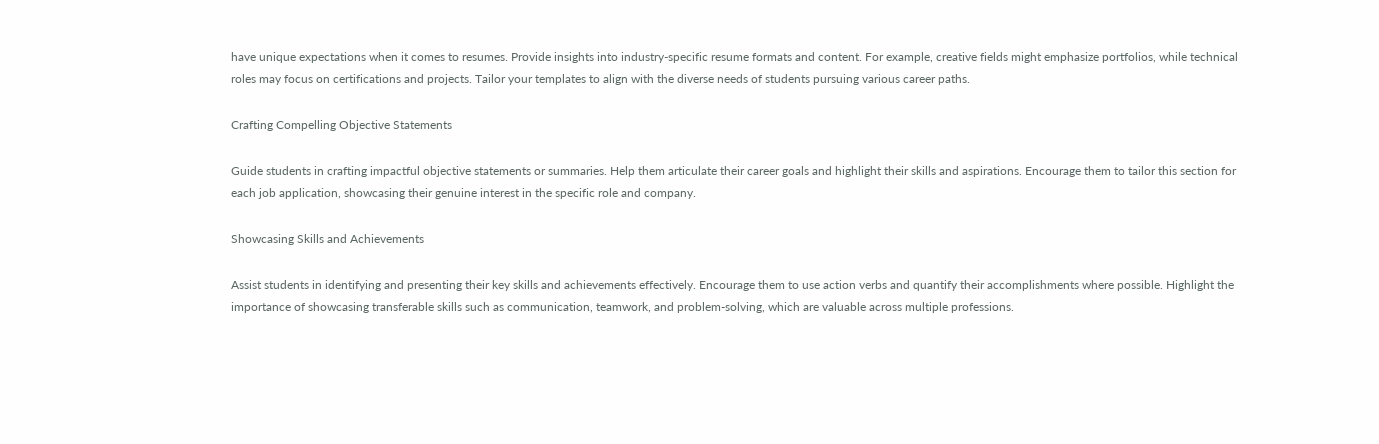have unique expectations when it comes to resumes. Provide insights into industry-specific resume formats and content. For example, creative fields might emphasize portfolios, while technical roles may focus on certifications and projects. Tailor your templates to align with the diverse needs of students pursuing various career paths.

Crafting Compelling Objective Statements

Guide students in crafting impactful objective statements or summaries. Help them articulate their career goals and highlight their skills and aspirations. Encourage them to tailor this section for each job application, showcasing their genuine interest in the specific role and company.

Showcasing Skills and Achievements

Assist students in identifying and presenting their key skills and achievements effectively. Encourage them to use action verbs and quantify their accomplishments where possible. Highlight the importance of showcasing transferable skills such as communication, teamwork, and problem-solving, which are valuable across multiple professions.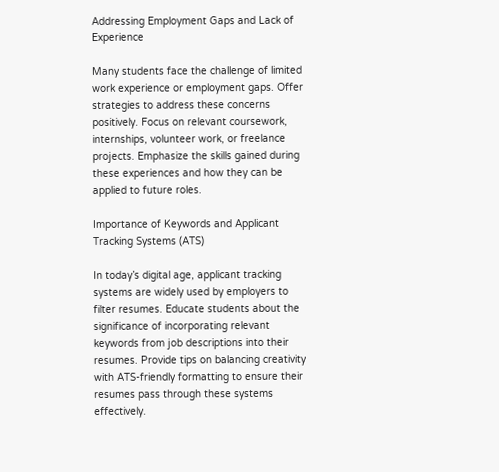Addressing Employment Gaps and Lack of Experience

Many students face the challenge of limited work experience or employment gaps. Offer strategies to address these concerns positively. Focus on relevant coursework, internships, volunteer work, or freelance projects. Emphasize the skills gained during these experiences and how they can be applied to future roles.

Importance of Keywords and Applicant Tracking Systems (ATS)

In today’s digital age, applicant tracking systems are widely used by employers to filter resumes. Educate students about the significance of incorporating relevant keywords from job descriptions into their resumes. Provide tips on balancing creativity with ATS-friendly formatting to ensure their resumes pass through these systems effectively.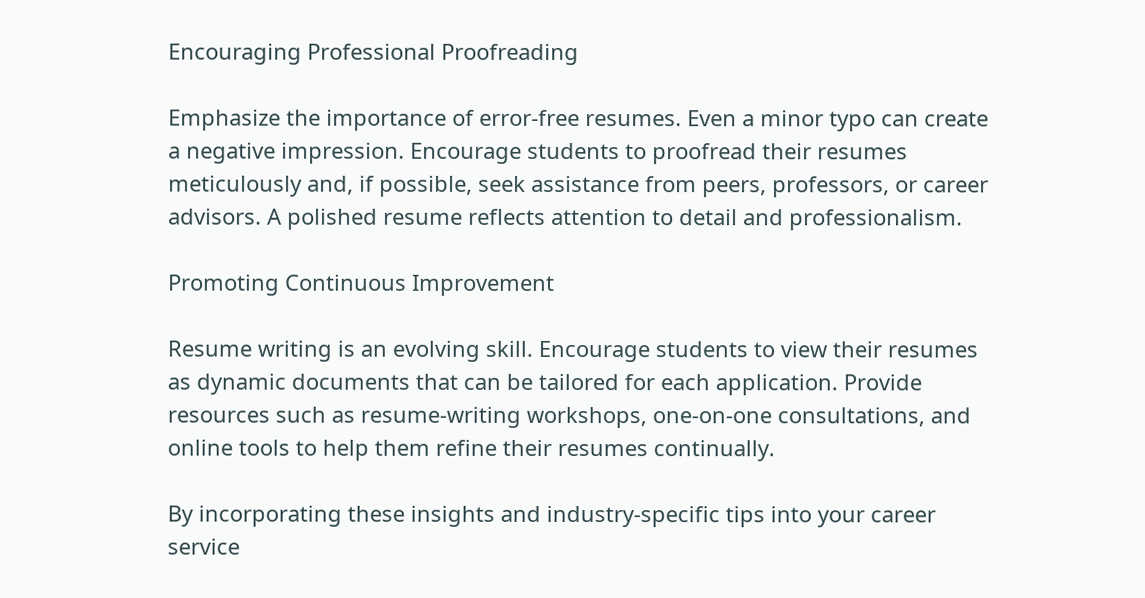Encouraging Professional Proofreading

Emphasize the importance of error-free resumes. Even a minor typo can create a negative impression. Encourage students to proofread their resumes meticulously and, if possible, seek assistance from peers, professors, or career advisors. A polished resume reflects attention to detail and professionalism.

Promoting Continuous Improvement

Resume writing is an evolving skill. Encourage students to view their resumes as dynamic documents that can be tailored for each application. Provide resources such as resume-writing workshops, one-on-one consultations, and online tools to help them refine their resumes continually.

By incorporating these insights and industry-specific tips into your career service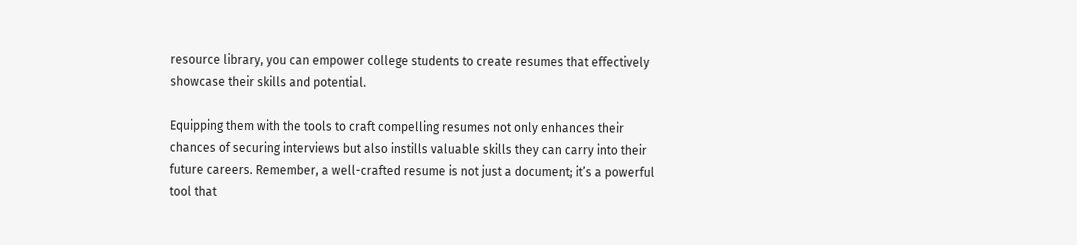resource library, you can empower college students to create resumes that effectively showcase their skills and potential.

Equipping them with the tools to craft compelling resumes not only enhances their chances of securing interviews but also instills valuable skills they can carry into their future careers. Remember, a well-crafted resume is not just a document; it’s a powerful tool that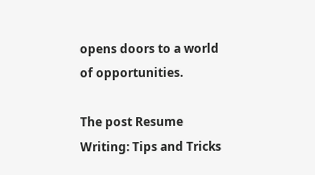opens doors to a world of opportunities.

The post Resume Writing: Tips and Tricks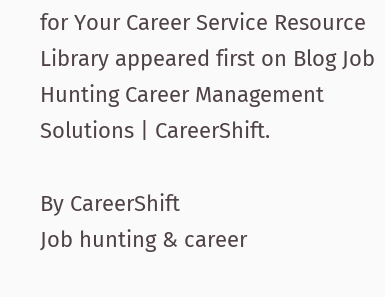for Your Career Service Resource Library appeared first on Blog Job Hunting Career Management Solutions | CareerShift.

By CareerShift
Job hunting & career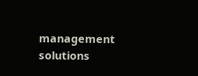management solutions